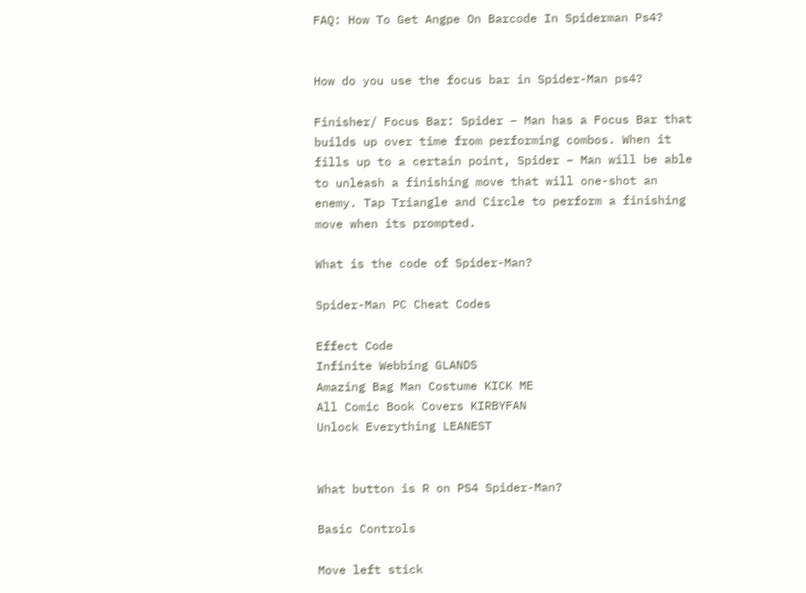FAQ: How To Get Angpe On Barcode In Spiderman Ps4?


How do you use the focus bar in Spider-Man ps4?

Finisher/ Focus Bar: Spider – Man has a Focus Bar that builds up over time from performing combos. When it fills up to a certain point, Spider – Man will be able to unleash a finishing move that will one-shot an enemy. Tap Triangle and Circle to perform a finishing move when its prompted.

What is the code of Spider-Man?

Spider-Man PC Cheat Codes

Effect Code
Infinite Webbing GLANDS
Amazing Bag Man Costume KICK ME
All Comic Book Covers KIRBYFAN
Unlock Everything LEANEST


What button is R on PS4 Spider-Man?

Basic Controls

Move left stick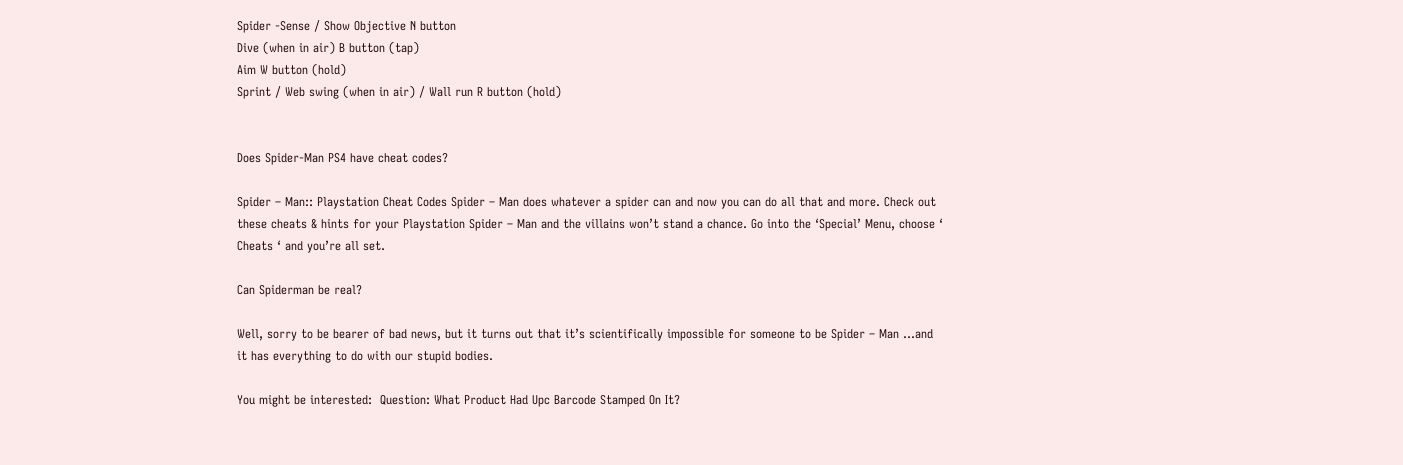Spider -Sense / Show Objective N button
Dive (when in air) B button (tap)
Aim W button (hold)
Sprint / Web swing (when in air) / Wall run R button (hold)


Does Spider-Man PS4 have cheat codes?

Spider – Man:: Playstation Cheat Codes Spider – Man does whatever a spider can and now you can do all that and more. Check out these cheats & hints for your Playstation Spider – Man and the villains won’t stand a chance. Go into the ‘Special’ Menu, choose ‘ Cheats ‘ and you’re all set.

Can Spiderman be real?

Well, sorry to be bearer of bad news, but it turns out that it’s scientifically impossible for someone to be Spider – Man …and it has everything to do with our stupid bodies.

You might be interested:  Question: What Product Had Upc Barcode Stamped On It?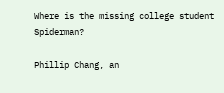Where is the missing college student Spiderman?

Phillip Chang, an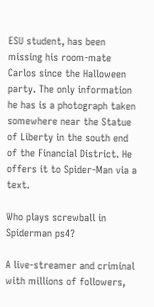ESU student, has been missing his room-mate Carlos since the Halloween party. The only information he has is a photograph taken somewhere near the Statue of Liberty in the south end of the Financial District. He offers it to Spider-Man via a text.

Who plays screwball in Spiderman ps4?

A live-streamer and criminal with millions of followers,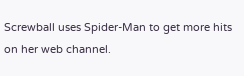Screwball uses Spider-Man to get more hits on her web channel.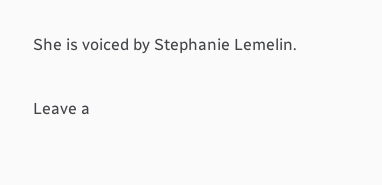She is voiced by Stephanie Lemelin.

Leave a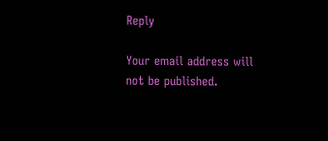Reply

Your email address will not be published.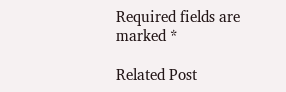Required fields are marked *

Related Post